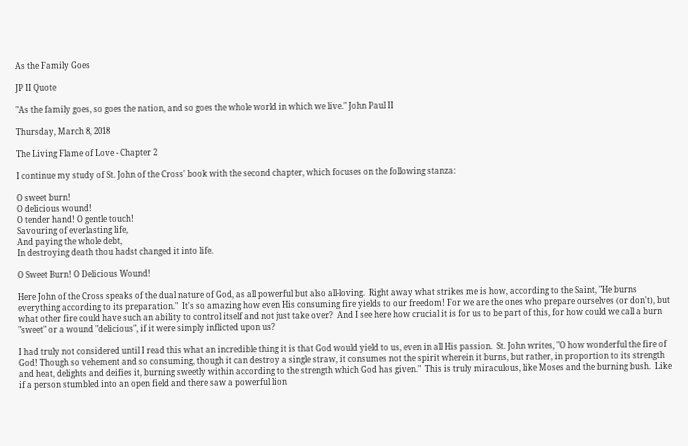As the Family Goes

JP II Quote

"As the family goes, so goes the nation, and so goes the whole world in which we live." John Paul II

Thursday, March 8, 2018

The Living Flame of Love - Chapter 2

I continue my study of St. John of the Cross' book with the second chapter, which focuses on the following stanza:

O sweet burn!
O delicious wound!
O tender hand! O gentle touch!
Savouring of everlasting life,
And paying the whole debt,
In destroying death thou hadst changed it into life.

O Sweet Burn! O Delicious Wound!

Here John of the Cross speaks of the dual nature of God, as all powerful but also all-loving.  Right away what strikes me is how, according to the Saint, "He burns everything according to its preparation."  It's so amazing how even His consuming fire yields to our freedom! For we are the ones who prepare ourselves (or don't), but what other fire could have such an ability to control itself and not just take over?  And I see here how crucial it is for us to be part of this, for how could we call a burn "sweet" or a wound "delicious", if it were simply inflicted upon us?

I had truly not considered until I read this what an incredible thing it is that God would yield to us, even in all His passion.  St. John writes, "O how wonderful the fire of God! Though so vehement and so consuming, though it can destroy a single straw, it consumes not the spirit wherein it burns, but rather, in proportion to its strength and heat, delights and deifies it, burning sweetly within according to the strength which God has given."  This is truly miraculous, like Moses and the burning bush.  Like if a person stumbled into an open field and there saw a powerful lion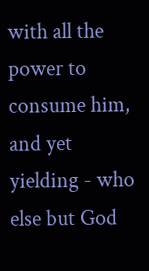with all the power to consume him, and yet yielding - who else but God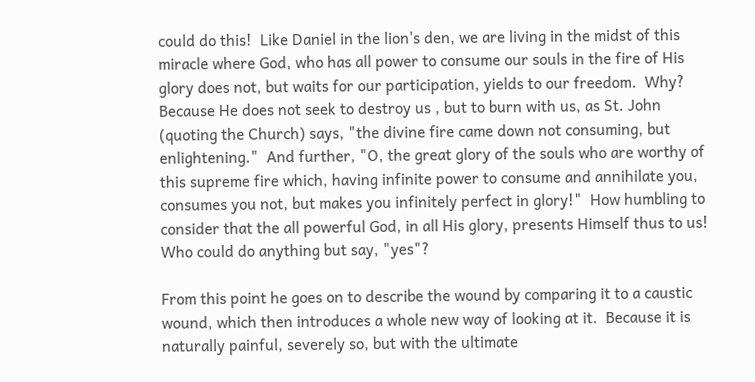could do this!  Like Daniel in the lion's den, we are living in the midst of this miracle where God, who has all power to consume our souls in the fire of His glory does not, but waits for our participation, yields to our freedom.  Why? Because He does not seek to destroy us , but to burn with us, as St. John (quoting the Church) says, "the divine fire came down not consuming, but enlightening."  And further, "O, the great glory of the souls who are worthy of this supreme fire which, having infinite power to consume and annihilate you, consumes you not, but makes you infinitely perfect in glory!"  How humbling to consider that the all powerful God, in all His glory, presents Himself thus to us!  Who could do anything but say, "yes"?

From this point he goes on to describe the wound by comparing it to a caustic wound, which then introduces a whole new way of looking at it.  Because it is naturally painful, severely so, but with the ultimate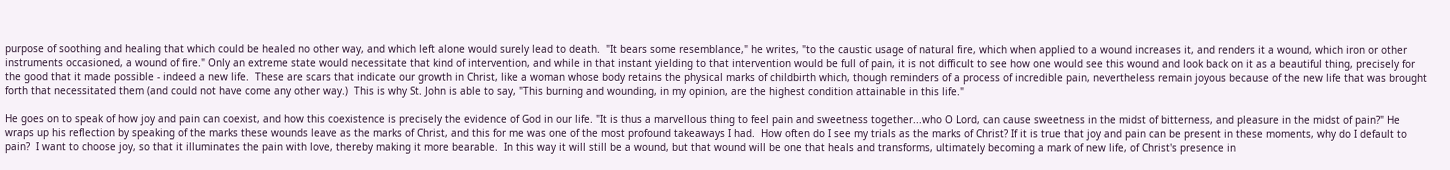purpose of soothing and healing that which could be healed no other way, and which left alone would surely lead to death.  "It bears some resemblance," he writes, "to the caustic usage of natural fire, which when applied to a wound increases it, and renders it a wound, which iron or other instruments occasioned, a wound of fire." Only an extreme state would necessitate that kind of intervention, and while in that instant yielding to that intervention would be full of pain, it is not difficult to see how one would see this wound and look back on it as a beautiful thing, precisely for the good that it made possible - indeed a new life.  These are scars that indicate our growth in Christ, like a woman whose body retains the physical marks of childbirth which, though reminders of a process of incredible pain, nevertheless remain joyous because of the new life that was brought forth that necessitated them (and could not have come any other way.)  This is why St. John is able to say, "This burning and wounding, in my opinion, are the highest condition attainable in this life."

He goes on to speak of how joy and pain can coexist, and how this coexistence is precisely the evidence of God in our life. "It is thus a marvellous thing to feel pain and sweetness together...who O Lord, can cause sweetness in the midst of bitterness, and pleasure in the midst of pain?" He wraps up his reflection by speaking of the marks these wounds leave as the marks of Christ, and this for me was one of the most profound takeaways I had.  How often do I see my trials as the marks of Christ? If it is true that joy and pain can be present in these moments, why do I default to pain?  I want to choose joy, so that it illuminates the pain with love, thereby making it more bearable.  In this way it will still be a wound, but that wound will be one that heals and transforms, ultimately becoming a mark of new life, of Christ's presence in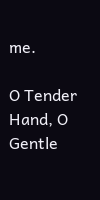me.

O Tender Hand, O Gentle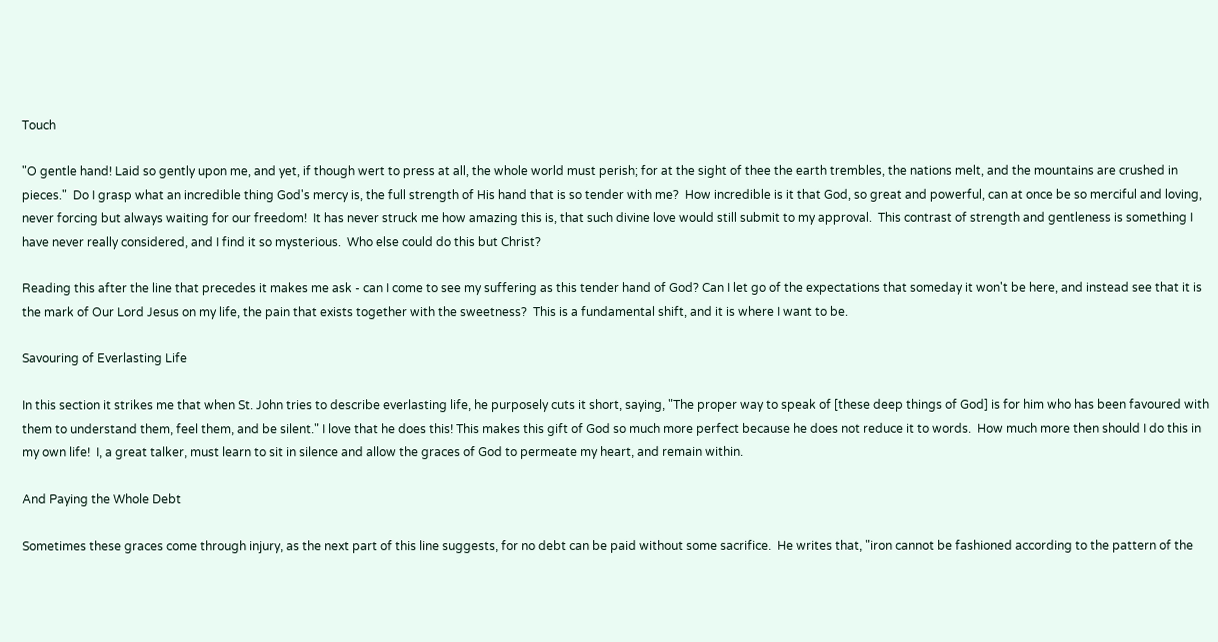Touch

"O gentle hand! Laid so gently upon me, and yet, if though wert to press at all, the whole world must perish; for at the sight of thee the earth trembles, the nations melt, and the mountains are crushed in pieces."  Do I grasp what an incredible thing God's mercy is, the full strength of His hand that is so tender with me?  How incredible is it that God, so great and powerful, can at once be so merciful and loving, never forcing but always waiting for our freedom!  It has never struck me how amazing this is, that such divine love would still submit to my approval.  This contrast of strength and gentleness is something I have never really considered, and I find it so mysterious.  Who else could do this but Christ?

Reading this after the line that precedes it makes me ask - can I come to see my suffering as this tender hand of God? Can I let go of the expectations that someday it won't be here, and instead see that it is the mark of Our Lord Jesus on my life, the pain that exists together with the sweetness?  This is a fundamental shift, and it is where I want to be.

Savouring of Everlasting Life

In this section it strikes me that when St. John tries to describe everlasting life, he purposely cuts it short, saying, "The proper way to speak of [these deep things of God] is for him who has been favoured with them to understand them, feel them, and be silent." I love that he does this! This makes this gift of God so much more perfect because he does not reduce it to words.  How much more then should I do this in my own life!  I, a great talker, must learn to sit in silence and allow the graces of God to permeate my heart, and remain within.

And Paying the Whole Debt

Sometimes these graces come through injury, as the next part of this line suggests, for no debt can be paid without some sacrifice.  He writes that, "iron cannot be fashioned according to the pattern of the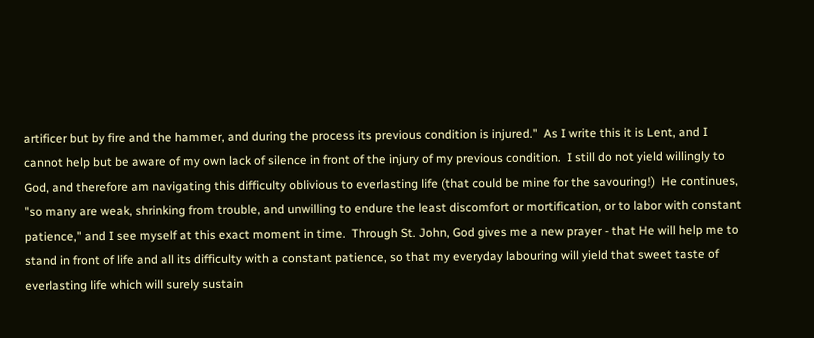artificer but by fire and the hammer, and during the process its previous condition is injured."  As I write this it is Lent, and I cannot help but be aware of my own lack of silence in front of the injury of my previous condition.  I still do not yield willingly to God, and therefore am navigating this difficulty oblivious to everlasting life (that could be mine for the savouring!)  He continues, "so many are weak, shrinking from trouble, and unwilling to endure the least discomfort or mortification, or to labor with constant patience," and I see myself at this exact moment in time.  Through St. John, God gives me a new prayer - that He will help me to stand in front of life and all its difficulty with a constant patience, so that my everyday labouring will yield that sweet taste of everlasting life which will surely sustain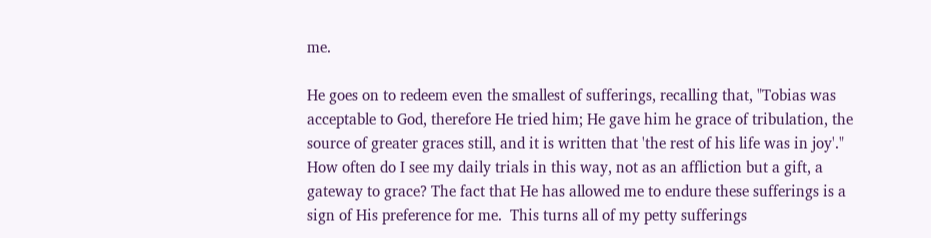me.

He goes on to redeem even the smallest of sufferings, recalling that, "Tobias was acceptable to God, therefore He tried him; He gave him he grace of tribulation, the source of greater graces still, and it is written that 'the rest of his life was in joy'."  How often do I see my daily trials in this way, not as an affliction but a gift, a gateway to grace? The fact that He has allowed me to endure these sufferings is a sign of His preference for me.  This turns all of my petty sufferings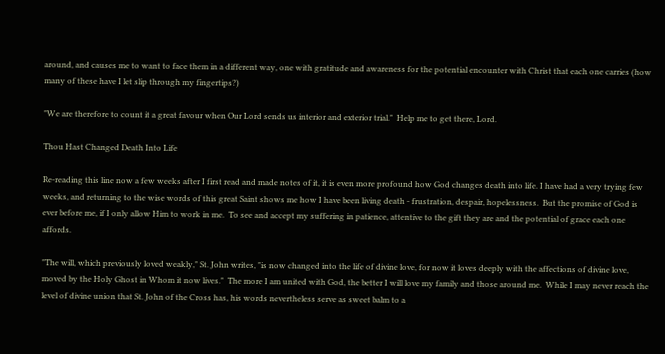around, and causes me to want to face them in a different way, one with gratitude and awareness for the potential encounter with Christ that each one carries (how many of these have I let slip through my fingertips?)

"We are therefore to count it a great favour when Our Lord sends us interior and exterior trial."  Help me to get there, Lord.

Thou Hast Changed Death Into Life

Re-reading this line now a few weeks after I first read and made notes of it, it is even more profound how God changes death into life. I have had a very trying few weeks, and returning to the wise words of this great Saint shows me how I have been living death - frustration, despair, hopelessness.  But the promise of God is ever before me, if I only allow Him to work in me.  To see and accept my suffering in patience, attentive to the gift they are and the potential of grace each one affords.

"The will, which previously loved weakly," St. John writes, "is now changed into the life of divine love, for now it loves deeply with the affections of divine love, moved by the Holy Ghost in Whom it now lives."  The more I am united with God, the better I will love my family and those around me.  While I may never reach the level of divine union that St. John of the Cross has, his words nevertheless serve as sweet balm to a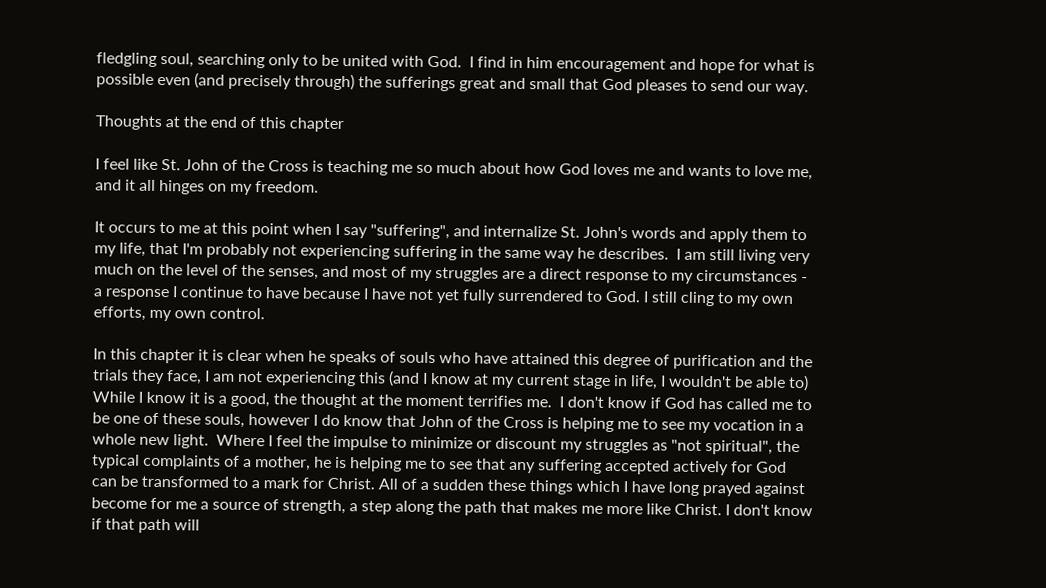fledgling soul, searching only to be united with God.  I find in him encouragement and hope for what is possible even (and precisely through) the sufferings great and small that God pleases to send our way.

Thoughts at the end of this chapter

I feel like St. John of the Cross is teaching me so much about how God loves me and wants to love me, and it all hinges on my freedom.

It occurs to me at this point when I say "suffering", and internalize St. John's words and apply them to my life, that I'm probably not experiencing suffering in the same way he describes.  I am still living very much on the level of the senses, and most of my struggles are a direct response to my circumstances - a response I continue to have because I have not yet fully surrendered to God. I still cling to my own efforts, my own control.

In this chapter it is clear when he speaks of souls who have attained this degree of purification and the trials they face, I am not experiencing this (and I know at my current stage in life, I wouldn't be able to) While I know it is a good, the thought at the moment terrifies me.  I don't know if God has called me to be one of these souls, however I do know that John of the Cross is helping me to see my vocation in a whole new light.  Where I feel the impulse to minimize or discount my struggles as "not spiritual", the typical complaints of a mother, he is helping me to see that any suffering accepted actively for God can be transformed to a mark for Christ. All of a sudden these things which I have long prayed against become for me a source of strength, a step along the path that makes me more like Christ. I don't know if that path will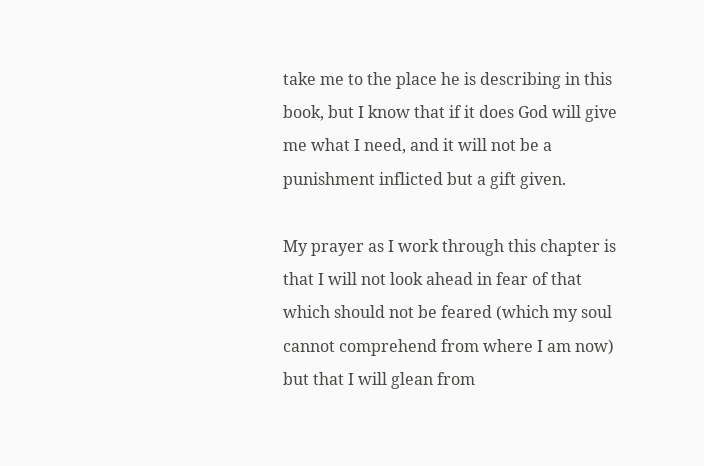take me to the place he is describing in this book, but I know that if it does God will give me what I need, and it will not be a punishment inflicted but a gift given.

My prayer as I work through this chapter is that I will not look ahead in fear of that which should not be feared (which my soul cannot comprehend from where I am now) but that I will glean from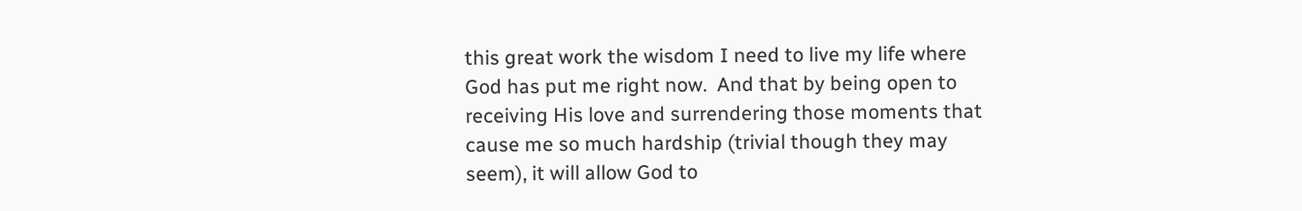this great work the wisdom I need to live my life where God has put me right now.  And that by being open to receiving His love and surrendering those moments that cause me so much hardship (trivial though they may seem), it will allow God to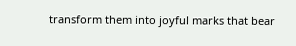transform them into joyful marks that bear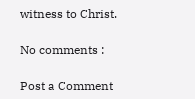witness to Christ.

No comments :

Post a Comment